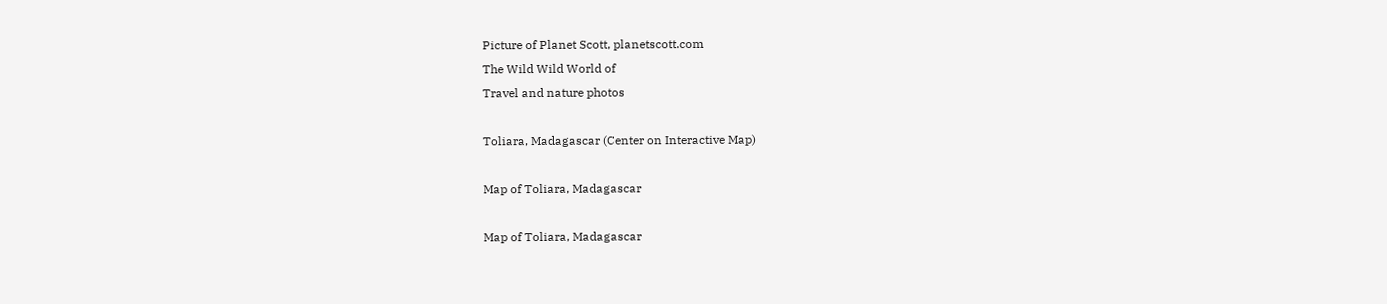Picture of Planet Scott, planetscott.com
The Wild Wild World of
Travel and nature photos

Toliara, Madagascar (Center on Interactive Map)

Map of Toliara, Madagascar

Map of Toliara, Madagascar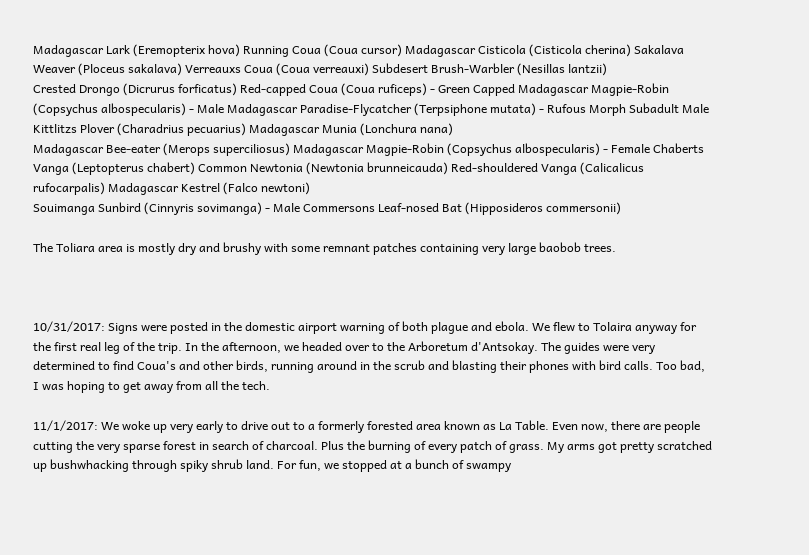Madagascar Lark (Eremopterix hova) Running Coua (Coua cursor) Madagascar Cisticola (Cisticola cherina) Sakalava Weaver (Ploceus sakalava) Verreauxs Coua (Coua verreauxi) Subdesert Brush-Warbler (Nesillas lantzii)
Crested Drongo (Dicrurus forficatus) Red-capped Coua (Coua ruficeps) - Green Capped Madagascar Magpie-Robin (Copsychus albospecularis) - Male Madagascar Paradise-Flycatcher (Terpsiphone mutata) - Rufous Morph Subadult Male Kittlitzs Plover (Charadrius pecuarius) Madagascar Munia (Lonchura nana)
Madagascar Bee-eater (Merops superciliosus) Madagascar Magpie-Robin (Copsychus albospecularis) - Female Chaberts Vanga (Leptopterus chabert) Common Newtonia (Newtonia brunneicauda) Red-shouldered Vanga (Calicalicus rufocarpalis) Madagascar Kestrel (Falco newtoni)
Souimanga Sunbird (Cinnyris sovimanga) - Male Commersons Leaf-nosed Bat (Hipposideros commersonii)

The Toliara area is mostly dry and brushy with some remnant patches containing very large baobob trees.



10/31/2017: Signs were posted in the domestic airport warning of both plague and ebola. We flew to Tolaira anyway for the first real leg of the trip. In the afternoon, we headed over to the Arboretum d'Antsokay. The guides were very determined to find Coua's and other birds, running around in the scrub and blasting their phones with bird calls. Too bad, I was hoping to get away from all the tech.

11/1/2017: We woke up very early to drive out to a formerly forested area known as La Table. Even now, there are people cutting the very sparse forest in search of charcoal. Plus the burning of every patch of grass. My arms got pretty scratched up bushwhacking through spiky shrub land. For fun, we stopped at a bunch of swampy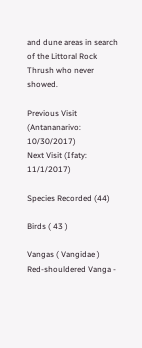and dune areas in search of the Littoral Rock Thrush who never showed.

Previous Visit (Antananarivo: 10/30/2017)
Next Visit (Ifaty: 11/1/2017)

Species Recorded (44)

Birds ( 43 )

Vangas ( Vangidae )
Red-shouldered Vanga -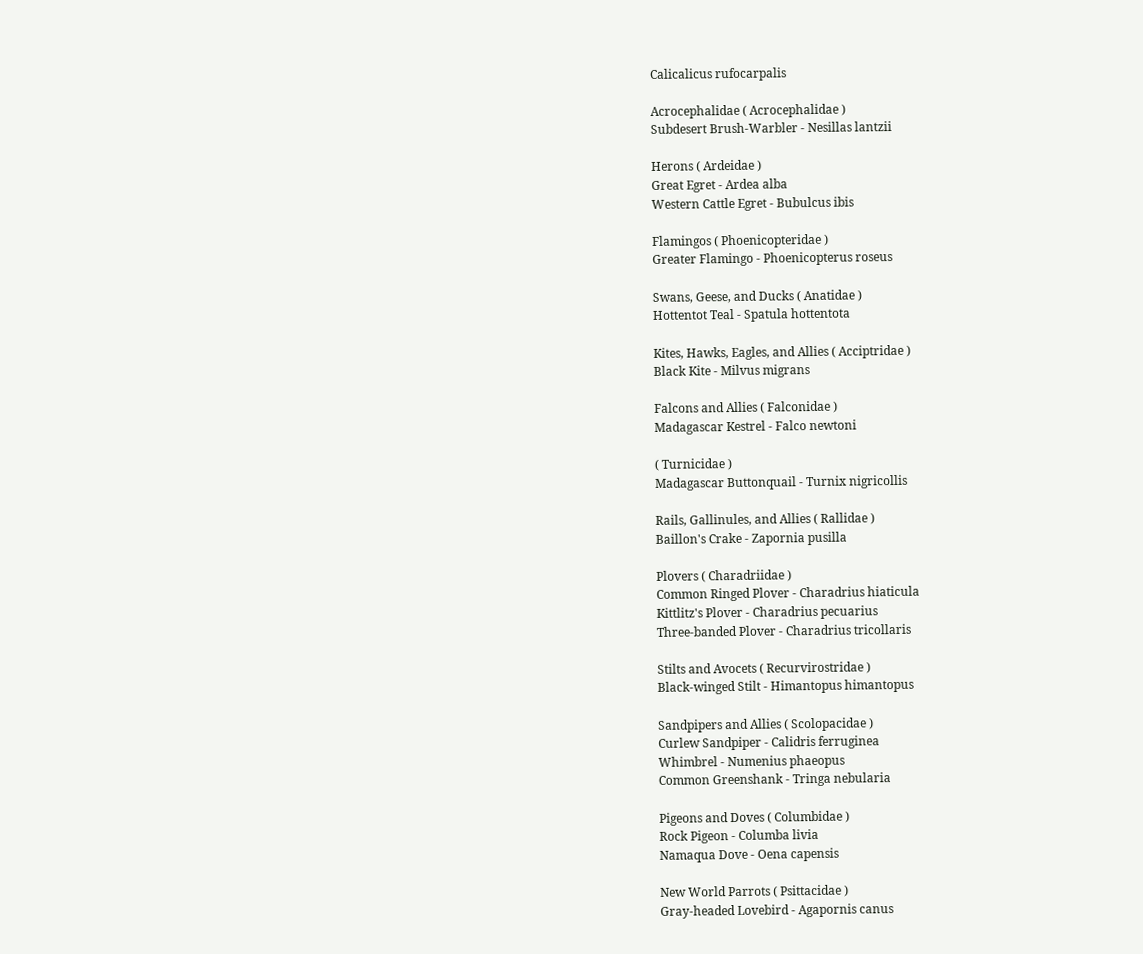Calicalicus rufocarpalis

Acrocephalidae ( Acrocephalidae )
Subdesert Brush-Warbler - Nesillas lantzii

Herons ( Ardeidae )
Great Egret - Ardea alba
Western Cattle Egret - Bubulcus ibis

Flamingos ( Phoenicopteridae )
Greater Flamingo - Phoenicopterus roseus

Swans, Geese, and Ducks ( Anatidae )
Hottentot Teal - Spatula hottentota

Kites, Hawks, Eagles, and Allies ( Acciptridae )
Black Kite - Milvus migrans

Falcons and Allies ( Falconidae )
Madagascar Kestrel - Falco newtoni

( Turnicidae )
Madagascar Buttonquail - Turnix nigricollis

Rails, Gallinules, and Allies ( Rallidae )
Baillon's Crake - Zapornia pusilla

Plovers ( Charadriidae )
Common Ringed Plover - Charadrius hiaticula
Kittlitz's Plover - Charadrius pecuarius
Three-banded Plover - Charadrius tricollaris

Stilts and Avocets ( Recurvirostridae )
Black-winged Stilt - Himantopus himantopus

Sandpipers and Allies ( Scolopacidae )
Curlew Sandpiper - Calidris ferruginea
Whimbrel - Numenius phaeopus
Common Greenshank - Tringa nebularia

Pigeons and Doves ( Columbidae )
Rock Pigeon - Columba livia
Namaqua Dove - Oena capensis

New World Parrots ( Psittacidae )
Gray-headed Lovebird - Agapornis canus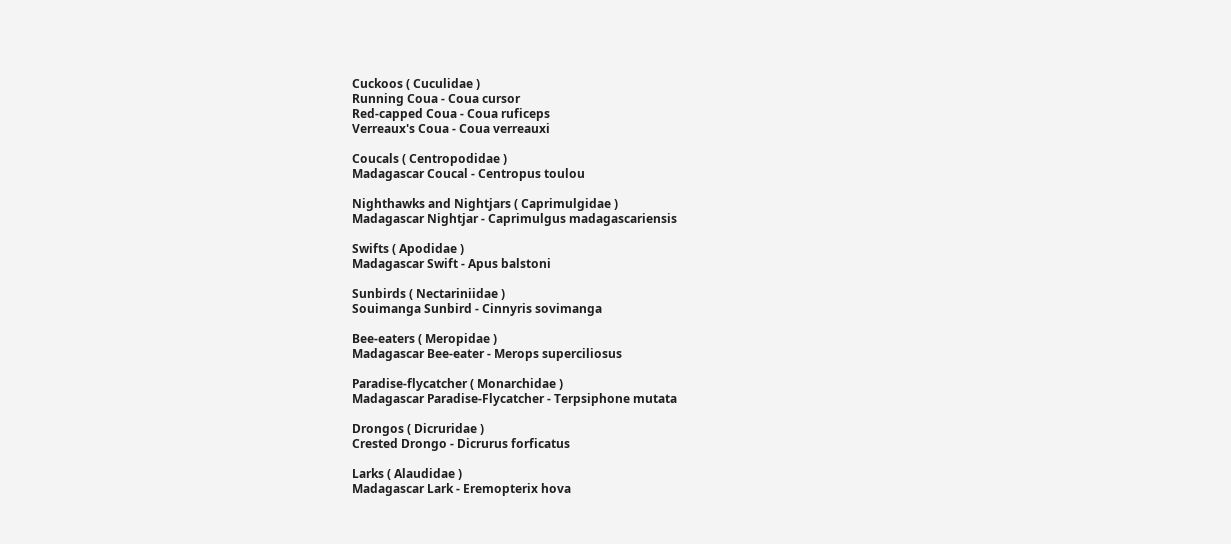Cuckoos ( Cuculidae )
Running Coua - Coua cursor
Red-capped Coua - Coua ruficeps
Verreaux's Coua - Coua verreauxi

Coucals ( Centropodidae )
Madagascar Coucal - Centropus toulou

Nighthawks and Nightjars ( Caprimulgidae )
Madagascar Nightjar - Caprimulgus madagascariensis

Swifts ( Apodidae )
Madagascar Swift - Apus balstoni

Sunbirds ( Nectariniidae )
Souimanga Sunbird - Cinnyris sovimanga

Bee-eaters ( Meropidae )
Madagascar Bee-eater - Merops superciliosus

Paradise-flycatcher ( Monarchidae )
Madagascar Paradise-Flycatcher - Terpsiphone mutata

Drongos ( Dicruridae )
Crested Drongo - Dicrurus forficatus

Larks ( Alaudidae )
Madagascar Lark - Eremopterix hova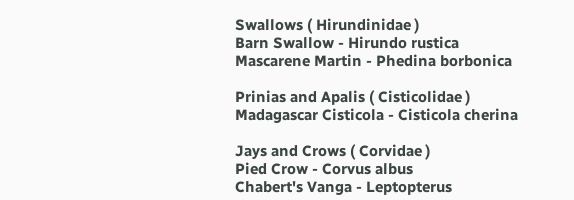Swallows ( Hirundinidae )
Barn Swallow - Hirundo rustica
Mascarene Martin - Phedina borbonica

Prinias and Apalis ( Cisticolidae )
Madagascar Cisticola - Cisticola cherina

Jays and Crows ( Corvidae )
Pied Crow - Corvus albus
Chabert's Vanga - Leptopterus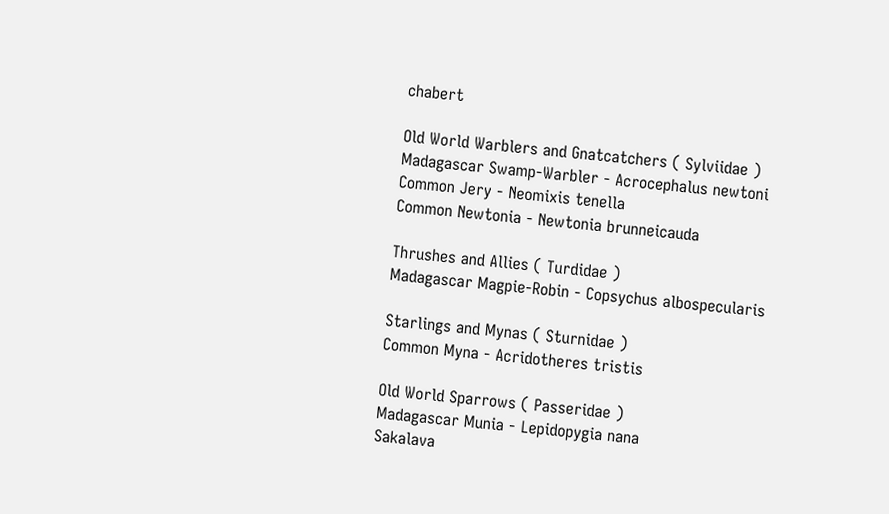chabert

Old World Warblers and Gnatcatchers ( Sylviidae )
Madagascar Swamp-Warbler - Acrocephalus newtoni
Common Jery - Neomixis tenella
Common Newtonia - Newtonia brunneicauda

Thrushes and Allies ( Turdidae )
Madagascar Magpie-Robin - Copsychus albospecularis

Starlings and Mynas ( Sturnidae )
Common Myna - Acridotheres tristis

Old World Sparrows ( Passeridae )
Madagascar Munia - Lepidopygia nana
Sakalava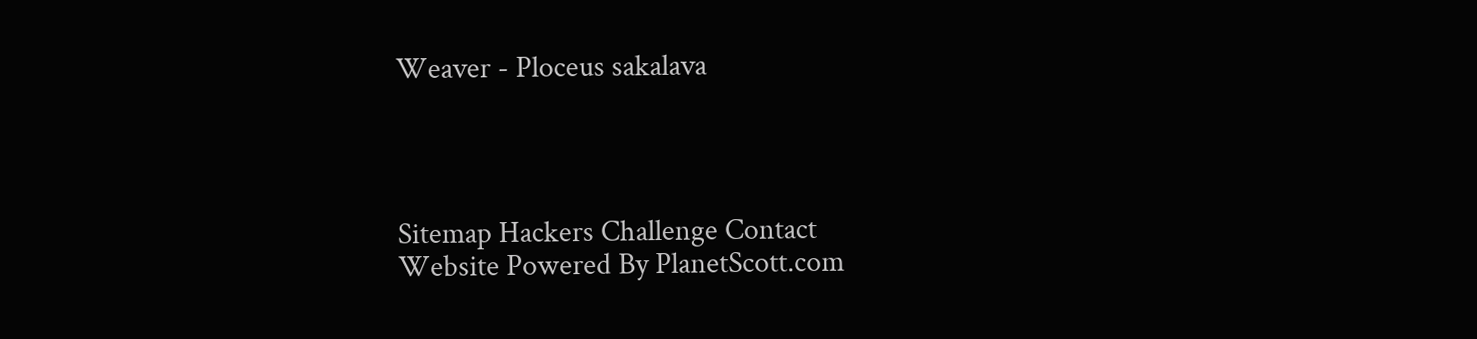Weaver - Ploceus sakalava




Sitemap Hackers Challenge Contact
Website Powered By PlanetScott.com